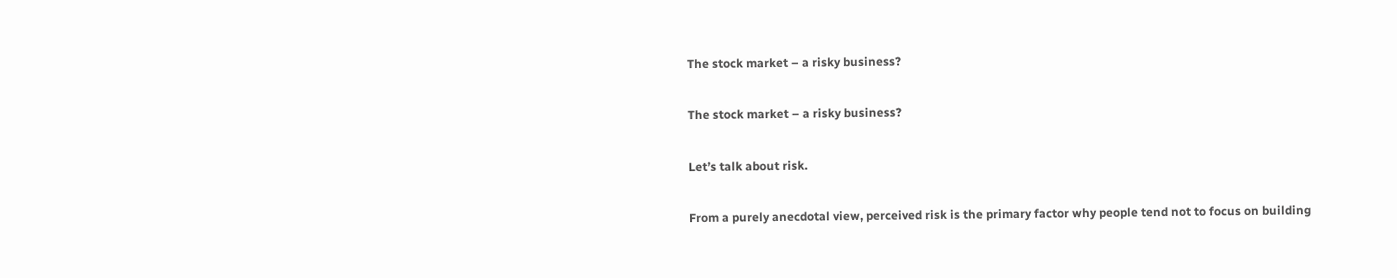The stock market – a risky business?

The stock market – a risky business?

Let’s talk about risk.

From a purely anecdotal view, perceived risk is the primary factor why people tend not to focus on building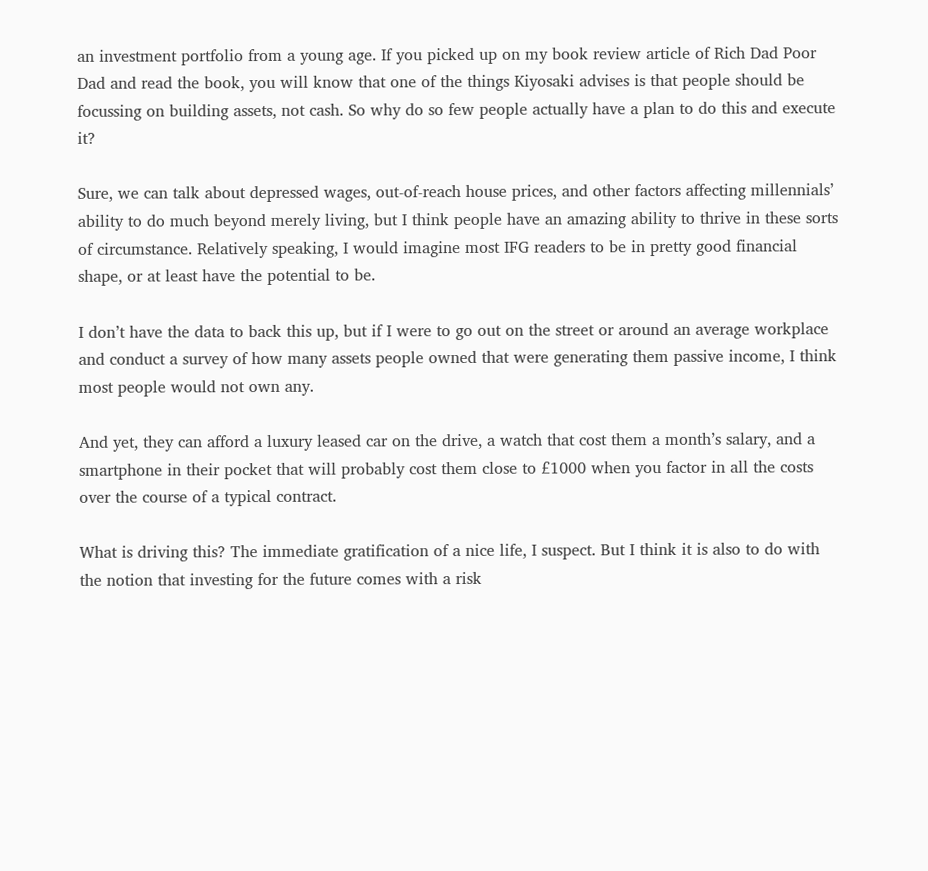an investment portfolio from a young age. If you picked up on my book review article of Rich Dad Poor Dad and read the book, you will know that one of the things Kiyosaki advises is that people should be focussing on building assets, not cash. So why do so few people actually have a plan to do this and execute it?

Sure, we can talk about depressed wages, out-of-reach house prices, and other factors affecting millennials’ ability to do much beyond merely living, but I think people have an amazing ability to thrive in these sorts of circumstance. Relatively speaking, I would imagine most IFG readers to be in pretty good financial shape, or at least have the potential to be.

I don’t have the data to back this up, but if I were to go out on the street or around an average workplace and conduct a survey of how many assets people owned that were generating them passive income, I think most people would not own any.

And yet, they can afford a luxury leased car on the drive, a watch that cost them a month’s salary, and a smartphone in their pocket that will probably cost them close to £1000 when you factor in all the costs over the course of a typical contract.

What is driving this? The immediate gratification of a nice life, I suspect. But I think it is also to do with the notion that investing for the future comes with a risk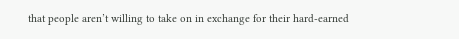that people aren’t willing to take on in exchange for their hard-earned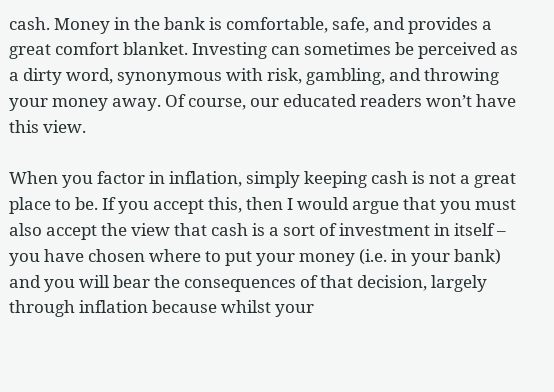cash. Money in the bank is comfortable, safe, and provides a great comfort blanket. Investing can sometimes be perceived as a dirty word, synonymous with risk, gambling, and throwing your money away. Of course, our educated readers won’t have this view.

When you factor in inflation, simply keeping cash is not a great place to be. If you accept this, then I would argue that you must also accept the view that cash is a sort of investment in itself – you have chosen where to put your money (i.e. in your bank) and you will bear the consequences of that decision, largely through inflation because whilst your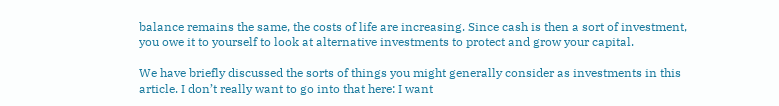balance remains the same, the costs of life are increasing. Since cash is then a sort of investment, you owe it to yourself to look at alternative investments to protect and grow your capital.

We have briefly discussed the sorts of things you might generally consider as investments in this article. I don’t really want to go into that here: I want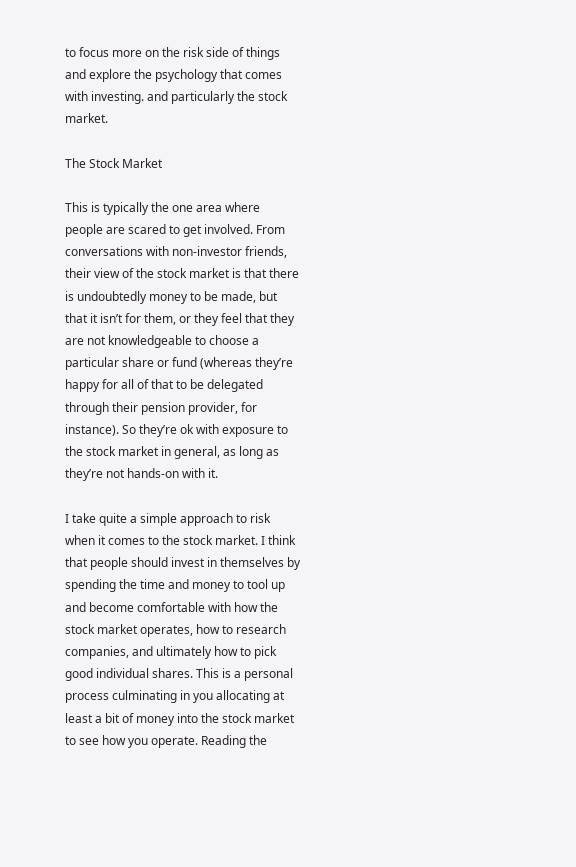to focus more on the risk side of things and explore the psychology that comes with investing. and particularly the stock market.

The Stock Market

This is typically the one area where people are scared to get involved. From conversations with non-investor friends, their view of the stock market is that there is undoubtedly money to be made, but that it isn’t for them, or they feel that they are not knowledgeable to choose a particular share or fund (whereas they’re happy for all of that to be delegated through their pension provider, for instance). So they’re ok with exposure to the stock market in general, as long as they’re not hands-on with it.

I take quite a simple approach to risk when it comes to the stock market. I think that people should invest in themselves by spending the time and money to tool up and become comfortable with how the stock market operates, how to research companies, and ultimately how to pick good individual shares. This is a personal process culminating in you allocating at least a bit of money into the stock market to see how you operate. Reading the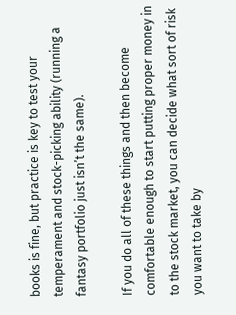books is fine, but practice is key to test your temperament and stock-picking ability (running a fantasy portfolio just isn’t the same).

If you do all of these things and then become comfortable enough to start putting proper money in to the stock market, you can decide what sort of risk you want to take by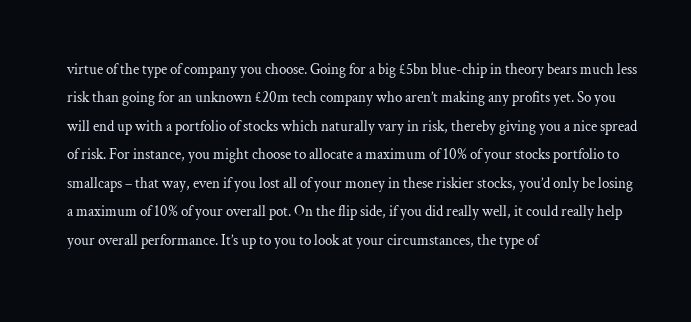virtue of the type of company you choose. Going for a big £5bn blue-chip in theory bears much less risk than going for an unknown £20m tech company who aren’t making any profits yet. So you will end up with a portfolio of stocks which naturally vary in risk, thereby giving you a nice spread of risk. For instance, you might choose to allocate a maximum of 10% of your stocks portfolio to smallcaps – that way, even if you lost all of your money in these riskier stocks, you’d only be losing a maximum of 10% of your overall pot. On the flip side, if you did really well, it could really help your overall performance. It’s up to you to look at your circumstances, the type of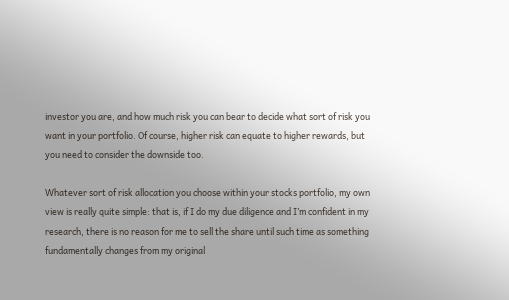investor you are, and how much risk you can bear to decide what sort of risk you want in your portfolio. Of course, higher risk can equate to higher rewards, but you need to consider the downside too.

Whatever sort of risk allocation you choose within your stocks portfolio, my own view is really quite simple: that is, if I do my due diligence and I’m confident in my research, there is no reason for me to sell the share until such time as something fundamentally changes from my original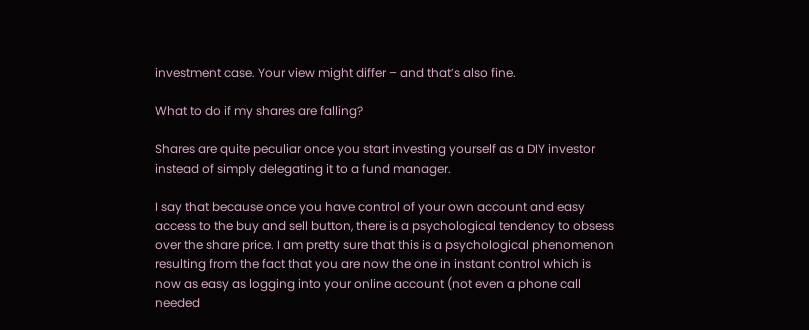investment case. Your view might differ – and that’s also fine.

What to do if my shares are falling?

Shares are quite peculiar once you start investing yourself as a DIY investor instead of simply delegating it to a fund manager.

I say that because once you have control of your own account and easy access to the buy and sell button, there is a psychological tendency to obsess over the share price. I am pretty sure that this is a psychological phenomenon resulting from the fact that you are now the one in instant control which is now as easy as logging into your online account (not even a phone call needed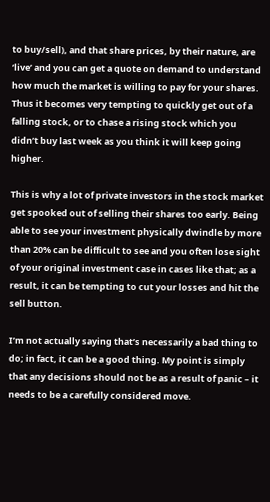to buy/sell), and that share prices, by their nature, are ‘live’ and you can get a quote on demand to understand how much the market is willing to pay for your shares. Thus it becomes very tempting to quickly get out of a falling stock, or to chase a rising stock which you didn’t buy last week as you think it will keep going higher.

This is why a lot of private investors in the stock market get spooked out of selling their shares too early. Being able to see your investment physically dwindle by more than 20% can be difficult to see and you often lose sight of your original investment case in cases like that; as a result, it can be tempting to cut your losses and hit the sell button.

I’m not actually saying that’s necessarily a bad thing to do; in fact, it can be a good thing. My point is simply that any decisions should not be as a result of panic – it needs to be a carefully considered move.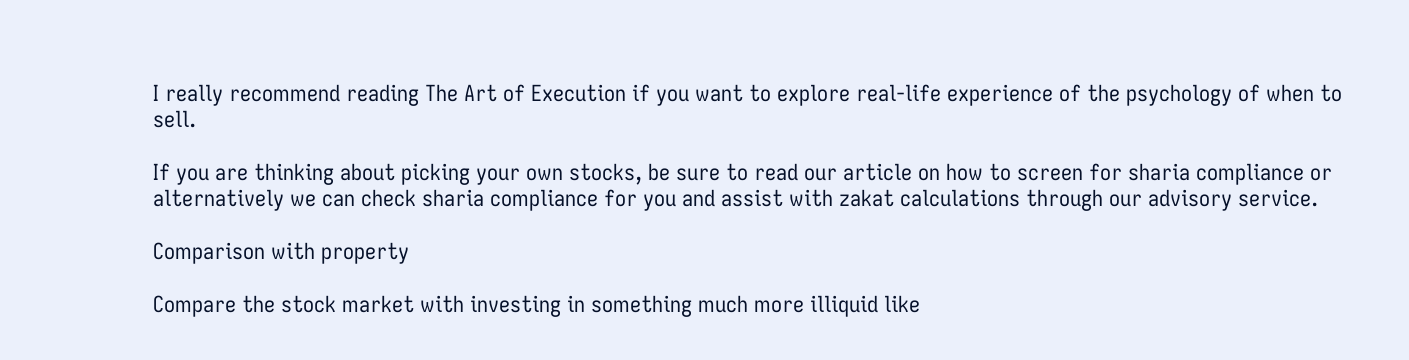I really recommend reading The Art of Execution if you want to explore real-life experience of the psychology of when to sell.

If you are thinking about picking your own stocks, be sure to read our article on how to screen for sharia compliance or alternatively we can check sharia compliance for you and assist with zakat calculations through our advisory service.

Comparison with property

Compare the stock market with investing in something much more illiquid like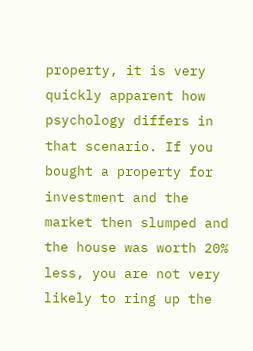property, it is very quickly apparent how psychology differs in that scenario. If you bought a property for investment and the market then slumped and the house was worth 20% less, you are not very likely to ring up the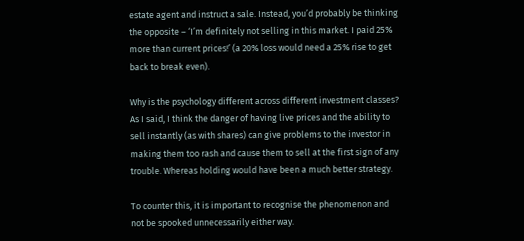estate agent and instruct a sale. Instead, you’d probably be thinking the opposite – ‘I’m definitely not selling in this market. I paid 25% more than current prices!’ (a 20% loss would need a 25% rise to get back to break even).

Why is the psychology different across different investment classes? As I said, I think the danger of having live prices and the ability to sell instantly (as with shares) can give problems to the investor in making them too rash and cause them to sell at the first sign of any trouble. Whereas holding would have been a much better strategy.

To counter this, it is important to recognise the phenomenon and not be spooked unnecessarily either way.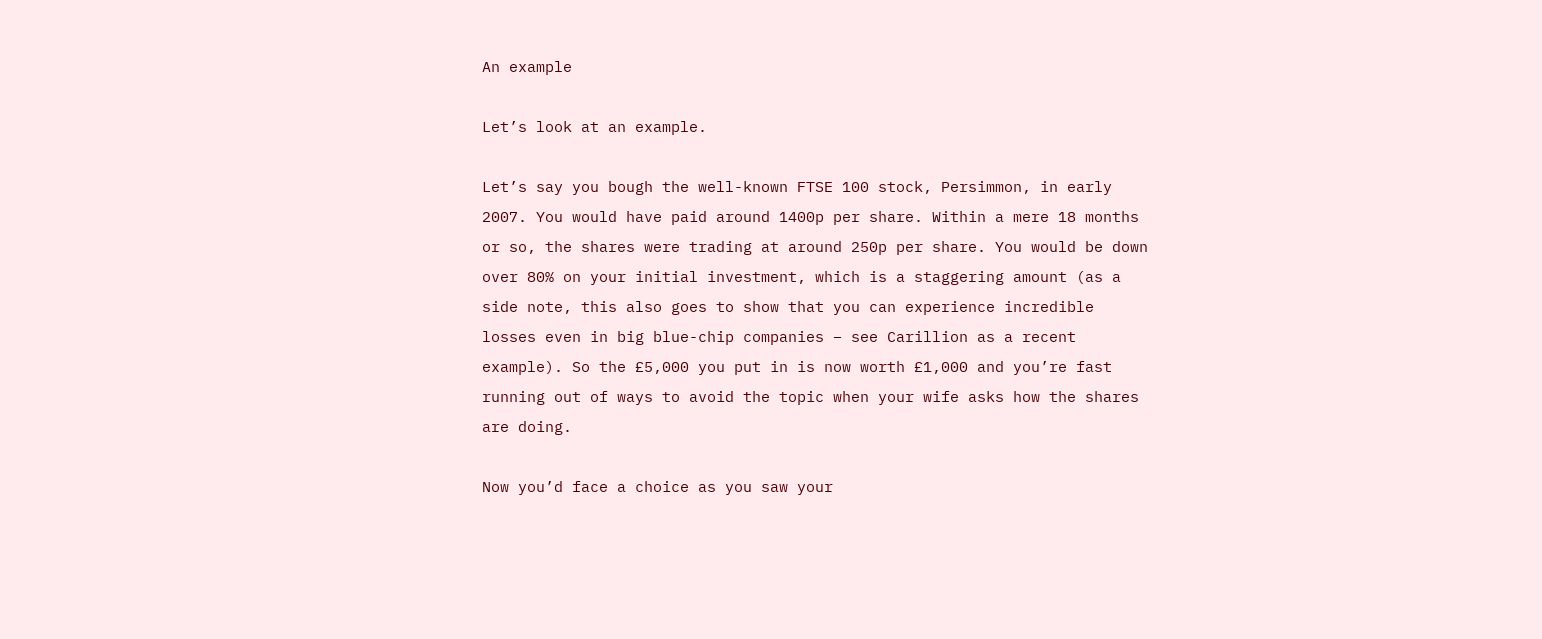An example

Let’s look at an example.

Let’s say you bough the well-known FTSE 100 stock, Persimmon, in early 2007. You would have paid around 1400p per share. Within a mere 18 months or so, the shares were trading at around 250p per share. You would be down over 80% on your initial investment, which is a staggering amount (as a side note, this also goes to show that you can experience incredible losses even in big blue-chip companies – see Carillion as a recent example). So the £5,000 you put in is now worth £1,000 and you’re fast running out of ways to avoid the topic when your wife asks how the shares are doing.

Now you’d face a choice as you saw your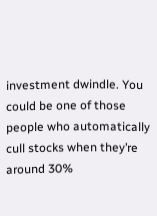investment dwindle. You could be one of those people who automatically cull stocks when they’re around 30%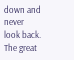down and never look back. The great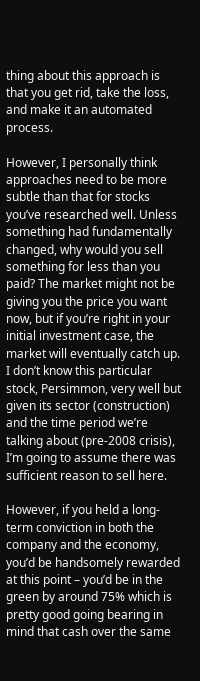thing about this approach is that you get rid, take the loss, and make it an automated process.

However, I personally think approaches need to be more subtle than that for stocks you’ve researched well. Unless something had fundamentally changed, why would you sell something for less than you paid? The market might not be giving you the price you want now, but if you’re right in your initial investment case, the market will eventually catch up. I don’t know this particular stock, Persimmon, very well but given its sector (construction) and the time period we’re talking about (pre-2008 crisis), I’m going to assume there was sufficient reason to sell here.

However, if you held a long-term conviction in both the company and the economy, you’d be handsomely rewarded at this point – you’d be in the green by around 75% which is pretty good going bearing in mind that cash over the same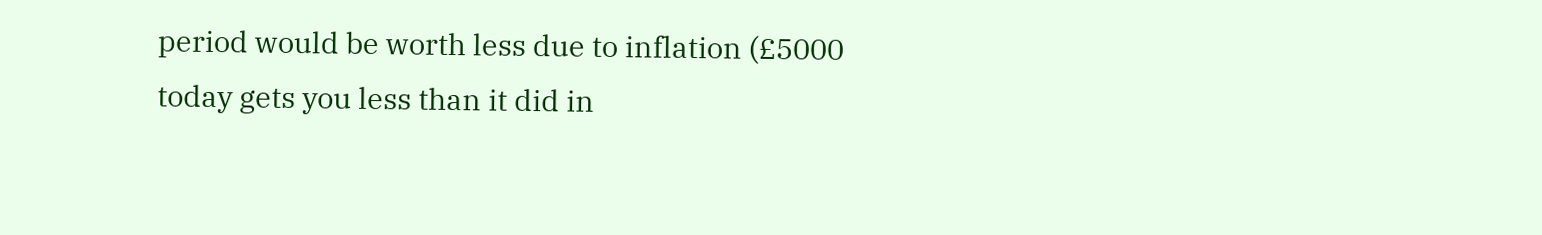period would be worth less due to inflation (£5000 today gets you less than it did in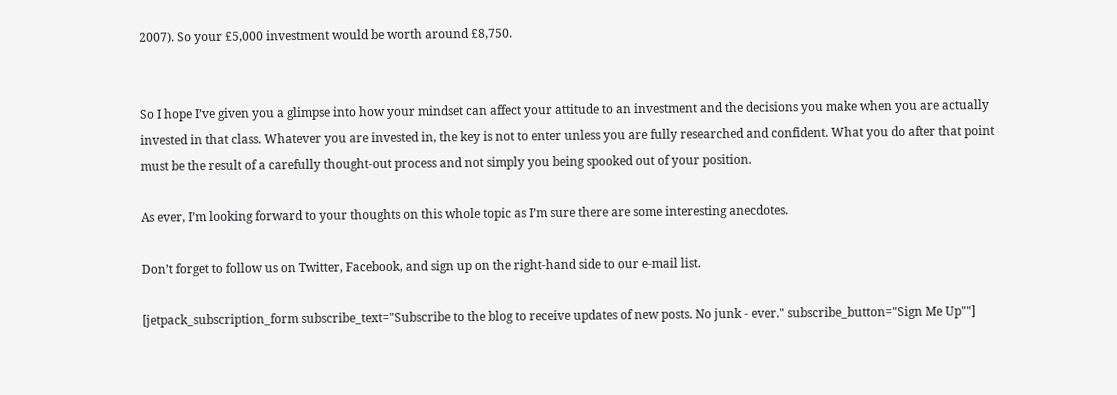2007). So your £5,000 investment would be worth around £8,750.


So I hope I’ve given you a glimpse into how your mindset can affect your attitude to an investment and the decisions you make when you are actually invested in that class. Whatever you are invested in, the key is not to enter unless you are fully researched and confident. What you do after that point must be the result of a carefully thought-out process and not simply you being spooked out of your position.

As ever, I’m looking forward to your thoughts on this whole topic as I’m sure there are some interesting anecdotes.

Don’t forget to follow us on Twitter, Facebook, and sign up on the right-hand side to our e-mail list.

[jetpack_subscription_form subscribe_text="Subscribe to the blog to receive updates of new posts. No junk - ever." subscribe_button="Sign Me Up""]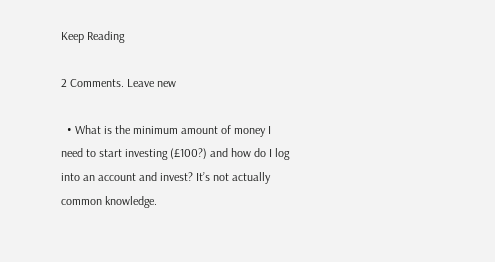Keep Reading

2 Comments. Leave new

  • What is the minimum amount of money I need to start investing (£100?) and how do I log into an account and invest? It’s not actually common knowledge.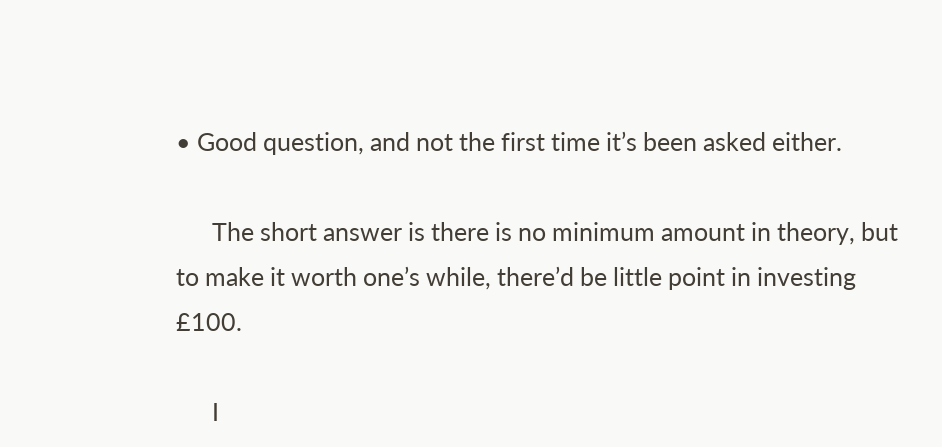• Good question, and not the first time it’s been asked either.

      The short answer is there is no minimum amount in theory, but to make it worth one’s while, there’d be little point in investing £100.

      I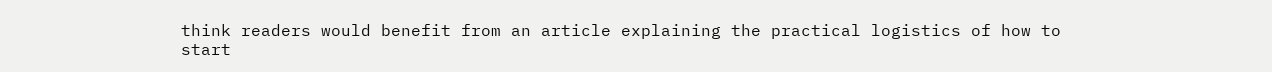think readers would benefit from an article explaining the practical logistics of how to start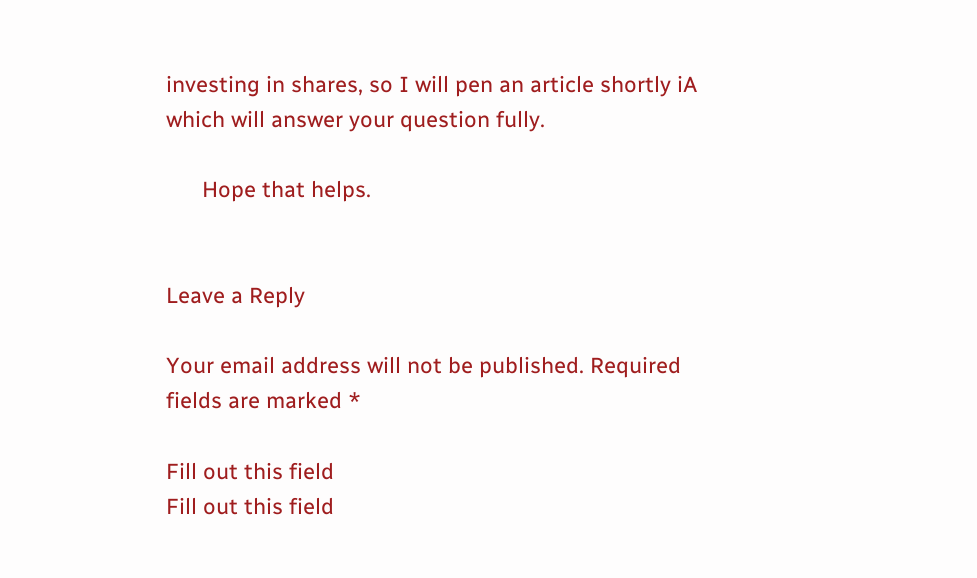investing in shares, so I will pen an article shortly iA which will answer your question fully.

      Hope that helps.


Leave a Reply

Your email address will not be published. Required fields are marked *

Fill out this field
Fill out this field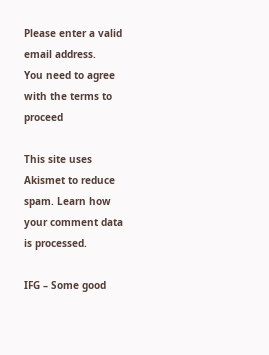Please enter a valid email address.
You need to agree with the terms to proceed

This site uses Akismet to reduce spam. Learn how your comment data is processed.

IFG – Some good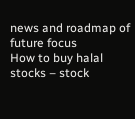news and roadmap of future focus
How to buy halal stocks – stock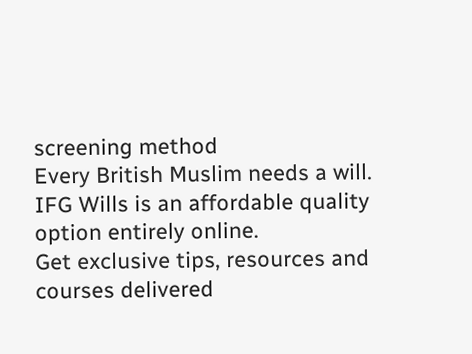screening method
Every British Muslim needs a will. IFG Wills is an affordable quality option entirely online.
Get exclusive tips, resources and courses delivered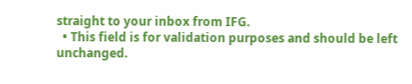straight to your inbox from IFG.
  • This field is for validation purposes and should be left unchanged.